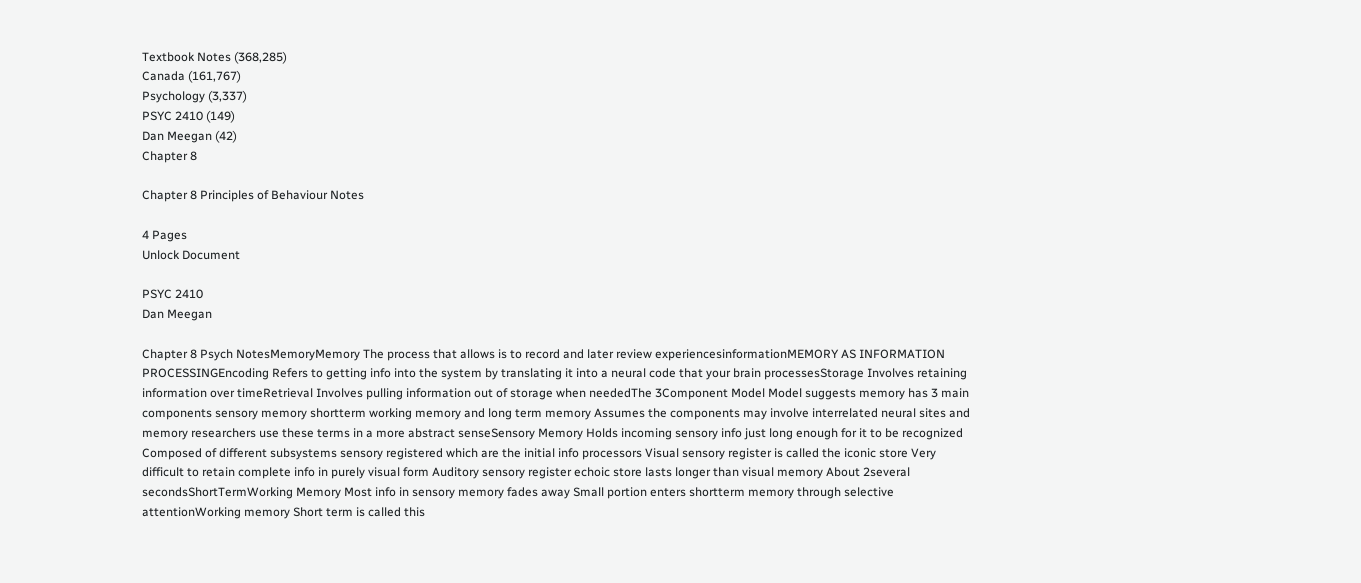Textbook Notes (368,285)
Canada (161,767)
Psychology (3,337)
PSYC 2410 (149)
Dan Meegan (42)
Chapter 8

Chapter 8 Principles of Behaviour Notes

4 Pages
Unlock Document

PSYC 2410
Dan Meegan

Chapter 8 Psych NotesMemoryMemory The process that allows is to record and later review experiencesinformationMEMORY AS INFORMATION PROCESSINGEncoding Refers to getting info into the system by translating it into a neural code that your brain processesStorage Involves retaining information over timeRetrieval Involves pulling information out of storage when neededThe 3Component Model Model suggests memory has 3 main components sensory memory shortterm working memory and long term memory Assumes the components may involve interrelated neural sites and memory researchers use these terms in a more abstract senseSensory Memory Holds incoming sensory info just long enough for it to be recognized Composed of different subsystems sensory registered which are the initial info processors Visual sensory register is called the iconic store Very difficult to retain complete info in purely visual form Auditory sensory register echoic store lasts longer than visual memory About 2several secondsShortTermWorking Memory Most info in sensory memory fades away Small portion enters shortterm memory through selective attentionWorking memory Short term is called this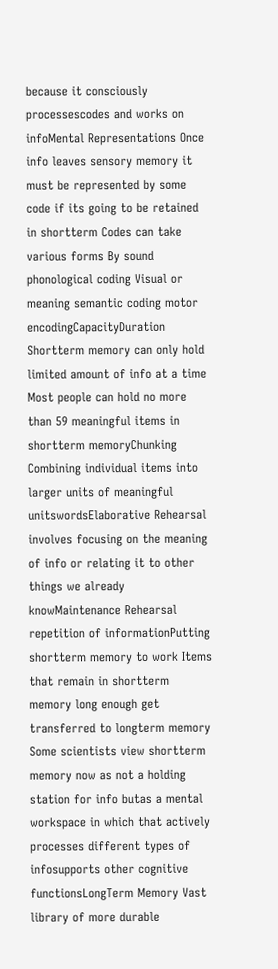because it consciously processescodes and works on infoMental Representations Once info leaves sensory memory it must be represented by some code if its going to be retained in shortterm Codes can take various forms By sound phonological coding Visual or meaning semantic coding motor encodingCapacityDuration Shortterm memory can only hold limited amount of info at a time Most people can hold no more than 59 meaningful items in shortterm memoryChunking Combining individual items into larger units of meaningful unitswordsElaborative Rehearsal involves focusing on the meaning of info or relating it to other things we already knowMaintenance Rehearsal repetition of informationPutting shortterm memory to work Items that remain in shortterm memory long enough get transferred to longterm memory Some scientists view shortterm memory now as not a holding station for info butas a mental workspace in which that actively processes different types of infosupports other cognitive functionsLongTerm Memory Vast library of more durable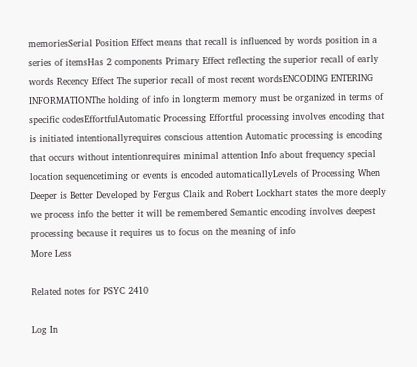memoriesSerial Position Effect means that recall is influenced by words position in a series of itemsHas 2 components Primary Effect reflecting the superior recall of early words Recency Effect The superior recall of most recent wordsENCODING ENTERING INFORMATIONThe holding of info in longterm memory must be organized in terms of specific codesEffortfulAutomatic Processing Effortful processing involves encoding that is initiated intentionallyrequires conscious attention Automatic processing is encoding that occurs without intentionrequires minimal attention Info about frequency special location sequencetiming or events is encoded automaticallyLevels of Processing When Deeper is Better Developed by Fergus Claik and Robert Lockhart states the more deeply we process info the better it will be remembered Semantic encoding involves deepest processing because it requires us to focus on the meaning of info
More Less

Related notes for PSYC 2410

Log In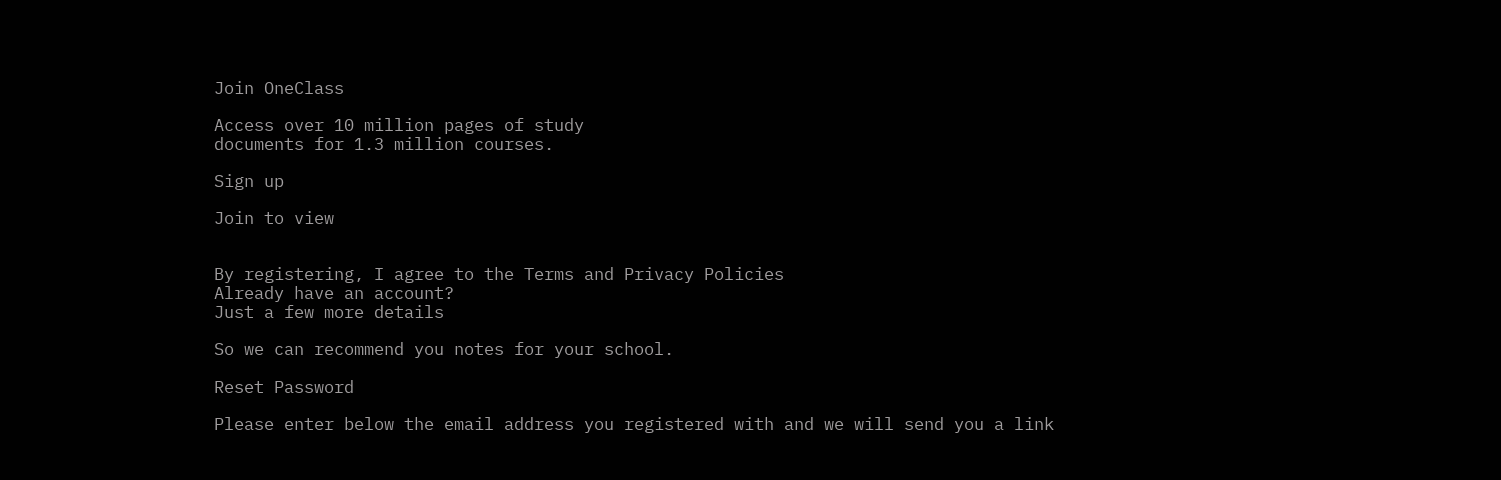Join OneClass

Access over 10 million pages of study
documents for 1.3 million courses.

Sign up

Join to view


By registering, I agree to the Terms and Privacy Policies
Already have an account?
Just a few more details

So we can recommend you notes for your school.

Reset Password

Please enter below the email address you registered with and we will send you a link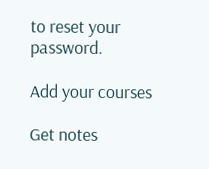to reset your password.

Add your courses

Get notes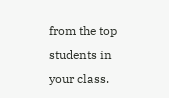from the top students in your class.